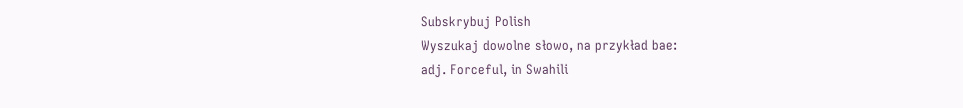Subskrybuj Polish
Wyszukaj dowolne słowo, na przykład bae:
adj. Forceful, in Swahili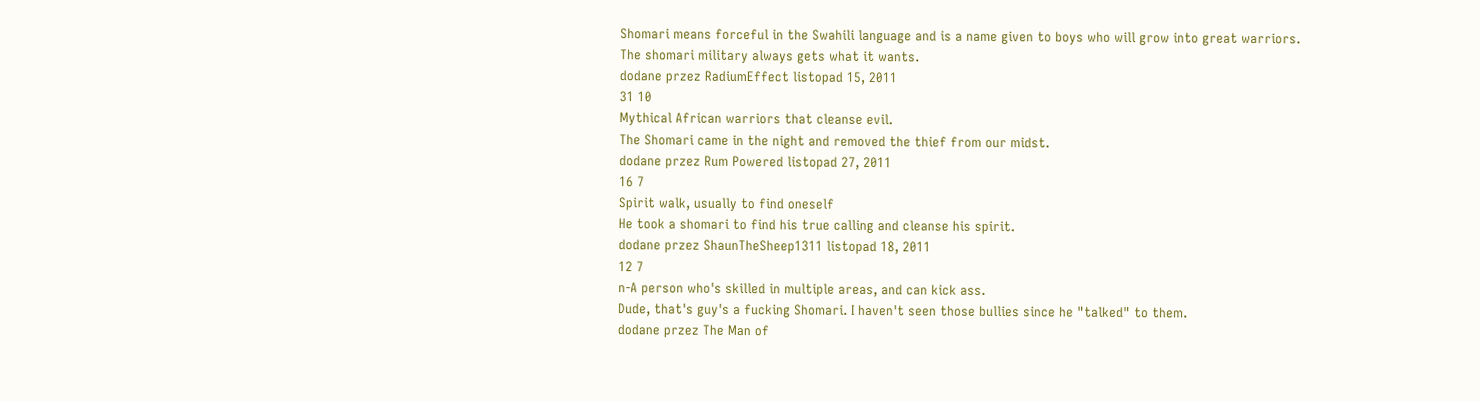Shomari means forceful in the Swahili language and is a name given to boys who will grow into great warriors.
The shomari military always gets what it wants.
dodane przez RadiumEffect listopad 15, 2011
31 10
Mythical African warriors that cleanse evil.
The Shomari came in the night and removed the thief from our midst.
dodane przez Rum Powered listopad 27, 2011
16 7
Spirit walk, usually to find oneself
He took a shomari to find his true calling and cleanse his spirit.
dodane przez ShaunTheSheep1311 listopad 18, 2011
12 7
n-A person who's skilled in multiple areas, and can kick ass.
Dude, that's guy's a fucking Shomari. I haven't seen those bullies since he "talked" to them.
dodane przez The Man of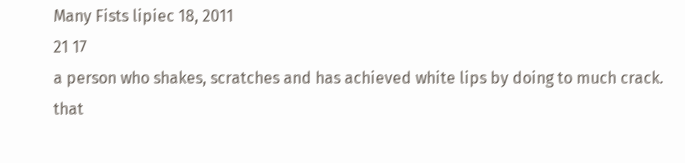Many Fists lipiec 18, 2011
21 17
a person who shakes, scratches and has achieved white lips by doing to much crack.
that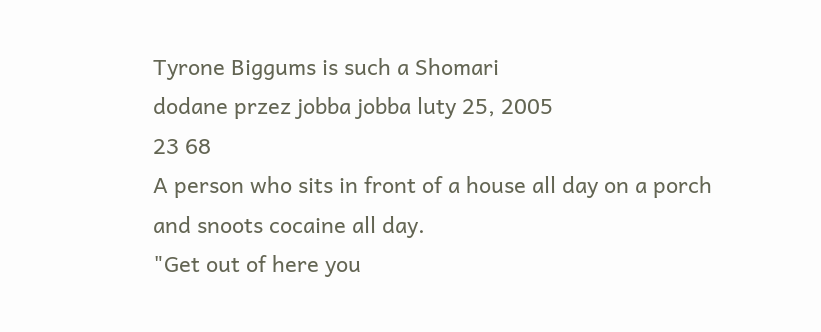Tyrone Biggums is such a Shomari
dodane przez jobba jobba luty 25, 2005
23 68
A person who sits in front of a house all day on a porch and snoots cocaine all day.
"Get out of here you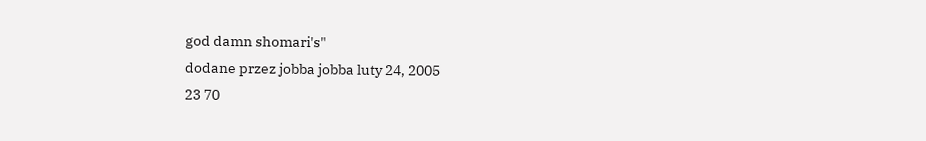god damn shomari's"
dodane przez jobba jobba luty 24, 2005
23 70